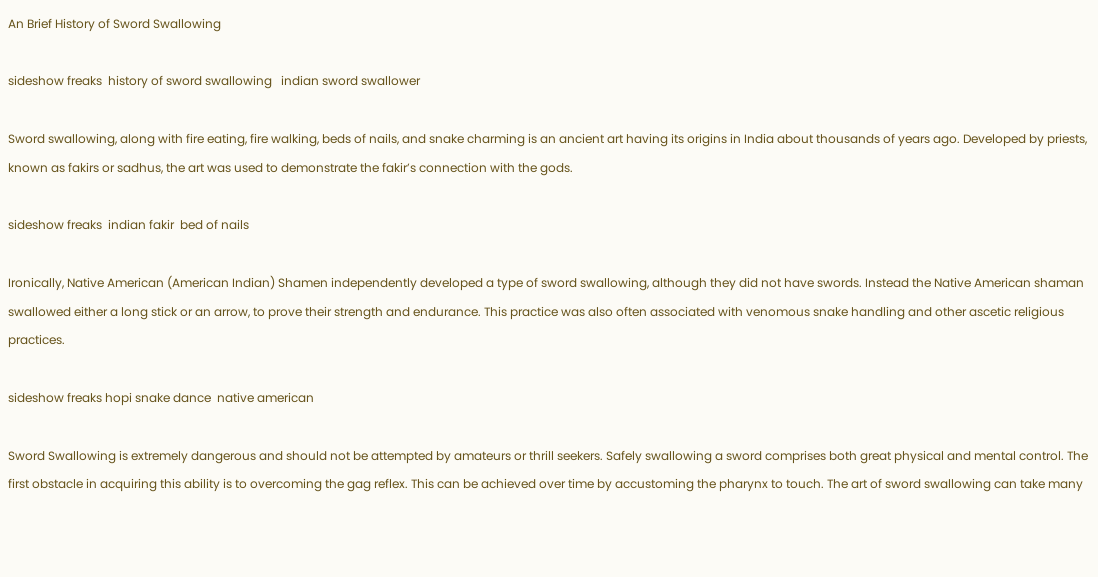An Brief History of Sword Swallowing

sideshow freaks  history of sword swallowing   indian sword swallower

Sword swallowing, along with fire eating, fire walking, beds of nails, and snake charming is an ancient art having its origins in India about thousands of years ago. Developed by priests, known as fakirs or sadhus, the art was used to demonstrate the fakir’s connection with the gods.

sideshow freaks  indian fakir  bed of nails

Ironically, Native American (American Indian) Shamen independently developed a type of sword swallowing, although they did not have swords. Instead the Native American shaman swallowed either a long stick or an arrow, to prove their strength and endurance. This practice was also often associated with venomous snake handling and other ascetic religious practices.

sideshow freaks hopi snake dance  native american

Sword Swallowing is extremely dangerous and should not be attempted by amateurs or thrill seekers. Safely swallowing a sword comprises both great physical and mental control. The first obstacle in acquiring this ability is to overcoming the gag reflex. This can be achieved over time by accustoming the pharynx to touch. The art of sword swallowing can take many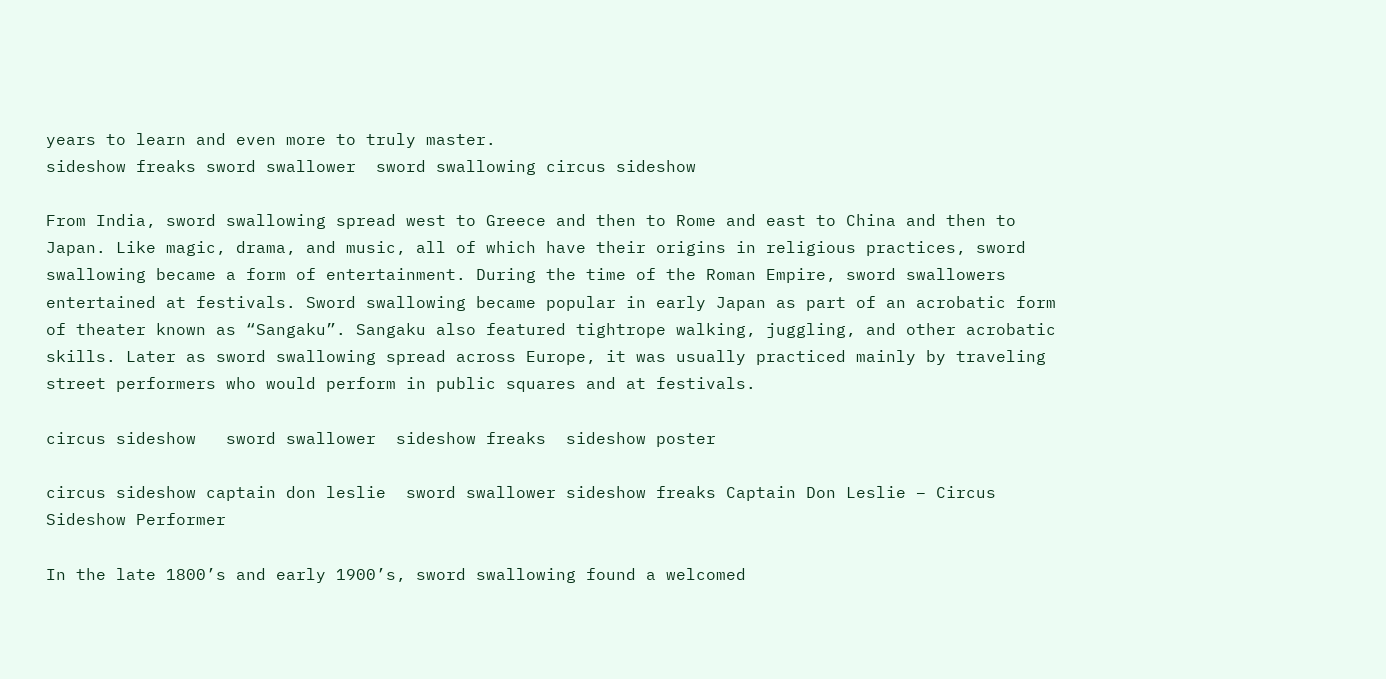years to learn and even more to truly master.
sideshow freaks sword swallower  sword swallowing circus sideshow

From India, sword swallowing spread west to Greece and then to Rome and east to China and then to Japan. Like magic, drama, and music, all of which have their origins in religious practices, sword swallowing became a form of entertainment. During the time of the Roman Empire, sword swallowers entertained at festivals. Sword swallowing became popular in early Japan as part of an acrobatic form of theater known as “Sangaku”. Sangaku also featured tightrope walking, juggling, and other acrobatic skills. Later as sword swallowing spread across Europe, it was usually practiced mainly by traveling street performers who would perform in public squares and at festivals.

circus sideshow   sword swallower  sideshow freaks  sideshow poster

circus sideshow captain don leslie  sword swallower sideshow freaks Captain Don Leslie – Circus Sideshow Performer

In the late 1800’s and early 1900’s, sword swallowing found a welcomed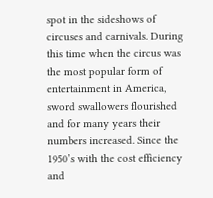spot in the sideshows of circuses and carnivals. During this time when the circus was the most popular form of entertainment in America, sword swallowers flourished and for many years their numbers increased. Since the 1950’s with the cost efficiency and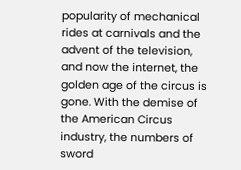popularity of mechanical rides at carnivals and the advent of the television, and now the internet, the golden age of the circus is gone. With the demise of the American Circus industry, the numbers of sword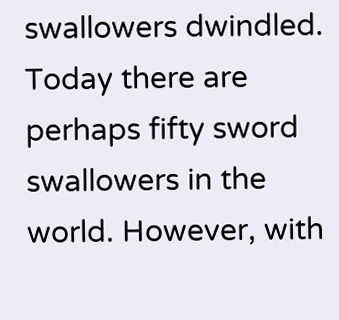swallowers dwindled. Today there are perhaps fifty sword swallowers in the world. However, with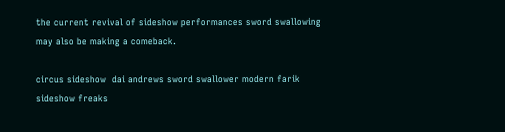the current revival of sideshow performances sword swallowing may also be making a comeback.

circus sideshow  dai andrews sword swallower modern farik  sideshow freaks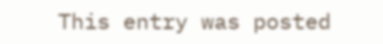This entry was posted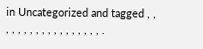in Uncategorized and tagged , , , , , , , , , , , , , , , , , , .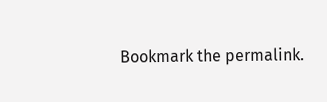Bookmark the permalink.